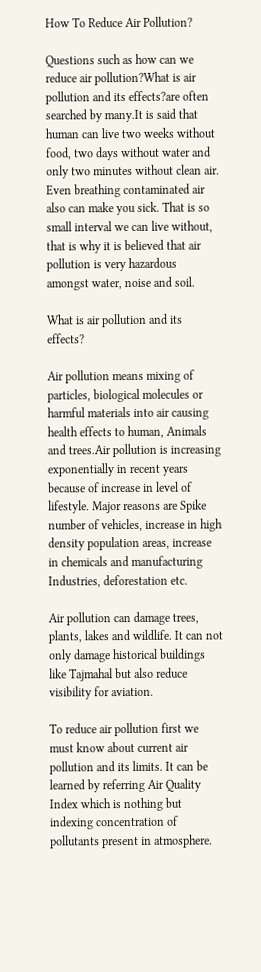How To Reduce Air Pollution?

Questions such as how can we reduce air pollution?What is air pollution and its effects?are often searched by many.It is said that human can live two weeks without food, two days without water and only two minutes without clean air. Even breathing contaminated air also can make you sick. That is so small interval we can live without, that is why it is believed that air pollution is very hazardous amongst water, noise and soil.

What is air pollution and its effects?

Air pollution means mixing of particles, biological molecules or harmful materials into air causing health effects to human, Animals and trees.Air pollution is increasing exponentially in recent years because of increase in level of lifestyle. Major reasons are Spike number of vehicles, increase in high density population areas, increase in chemicals and manufacturing Industries, deforestation etc.

Air pollution can damage trees, plants, lakes and wildlife. It can not only damage historical buildings like Tajmahal but also reduce visibility for aviation.

To reduce air pollution first we must know about current air pollution and its limits. It can be learned by referring Air Quality Index which is nothing but indexing concentration of pollutants present in atmosphere.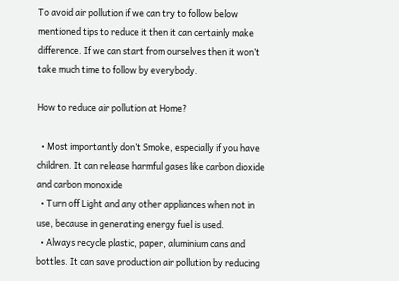To avoid air pollution if we can try to follow below mentioned tips to reduce it then it can certainly make difference. If we can start from ourselves then it won’t take much time to follow by everybody.

How to reduce air pollution at Home?

  • Most importantly don’t Smoke, especially if you have children. It can release harmful gases like carbon dioxide and carbon monoxide
  • Turn off Light and any other appliances when not in use, because in generating energy fuel is used.
  • Always recycle plastic, paper, aluminium cans and bottles. It can save production air pollution by reducing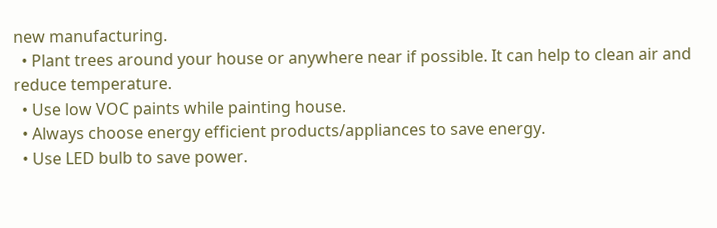new manufacturing.
  • Plant trees around your house or anywhere near if possible. It can help to clean air and reduce temperature.
  • Use low VOC paints while painting house.
  • Always choose energy efficient products/appliances to save energy.
  • Use LED bulb to save power.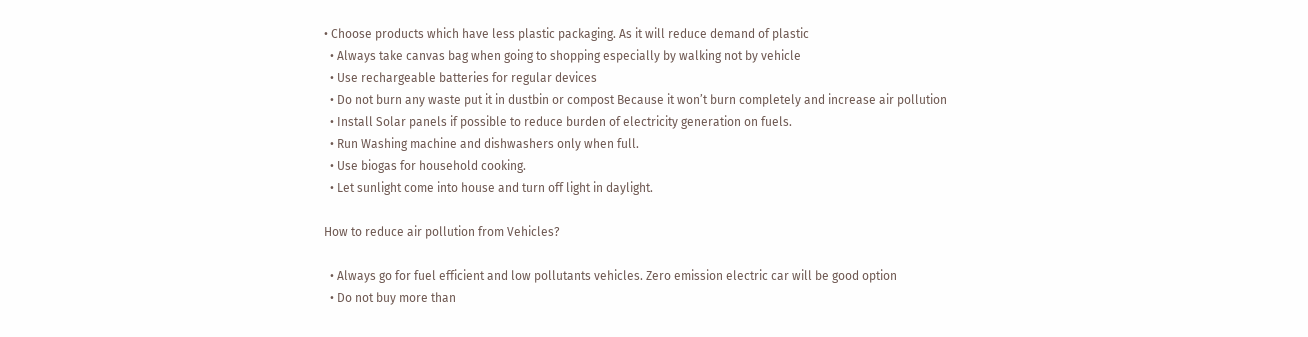• Choose products which have less plastic packaging. As it will reduce demand of plastic
  • Always take canvas bag when going to shopping especially by walking not by vehicle
  • Use rechargeable batteries for regular devices
  • Do not burn any waste put it in dustbin or compost Because it won’t burn completely and increase air pollution
  • Install Solar panels if possible to reduce burden of electricity generation on fuels.
  • Run Washing machine and dishwashers only when full.
  • Use biogas for household cooking.
  • Let sunlight come into house and turn off light in daylight.

How to reduce air pollution from Vehicles?

  • Always go for fuel efficient and low pollutants vehicles. Zero emission electric car will be good option
  • Do not buy more than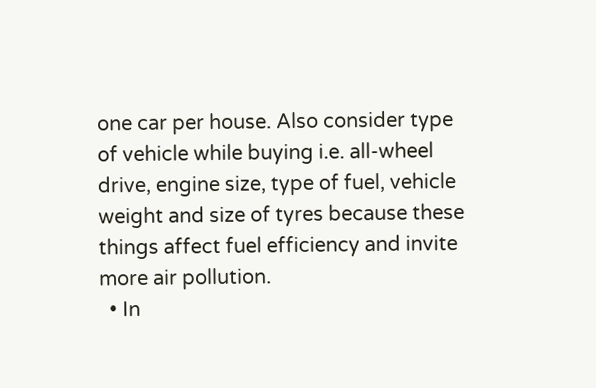one car per house. Also consider type of vehicle while buying i.e. all-wheel drive, engine size, type of fuel, vehicle weight and size of tyres because these things affect fuel efficiency and invite more air pollution.
  • In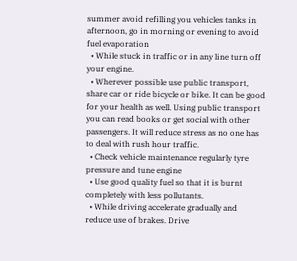summer avoid refilling you vehicles tanks in afternoon, go in morning or evening to avoid fuel evaporation
  • While stuck in traffic or in any line turn off your engine.
  • Wherever possible use public transport, share car or ride bicycle or bike. It can be good for your health as well. Using public transport you can read books or get social with other passengers. It will reduce stress as no one has to deal with rush hour traffic.
  • Check vehicle maintenance regularly tyre pressure and tune engine
  • Use good quality fuel so that it is burnt completely with less pollutants.
  • While driving accelerate gradually and reduce use of brakes. Drive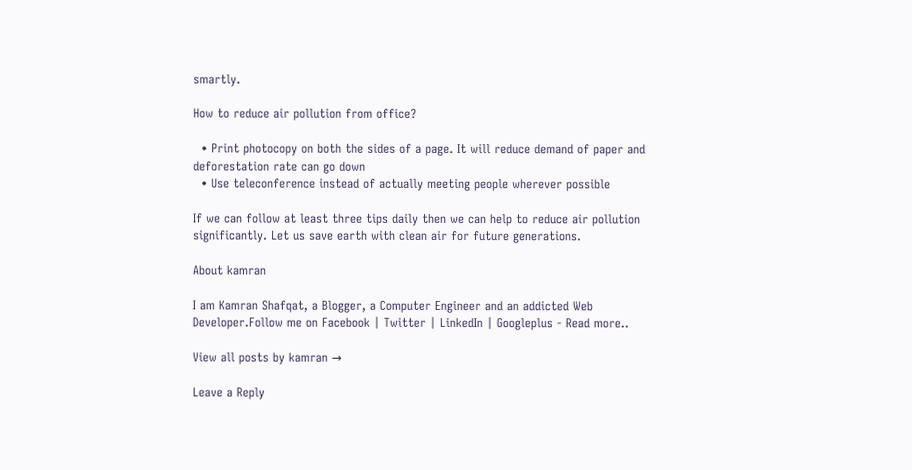smartly.

How to reduce air pollution from office?

  • Print photocopy on both the sides of a page. It will reduce demand of paper and deforestation rate can go down
  • Use teleconference instead of actually meeting people wherever possible

If we can follow at least three tips daily then we can help to reduce air pollution significantly. Let us save earth with clean air for future generations.

About kamran

I am Kamran Shafqat, a Blogger, a Computer Engineer and an addicted Web Developer.Follow me on Facebook | Twitter | LinkedIn | Googleplus - Read more..

View all posts by kamran →

Leave a Reply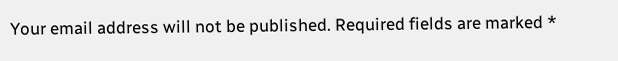Your email address will not be published. Required fields are marked *